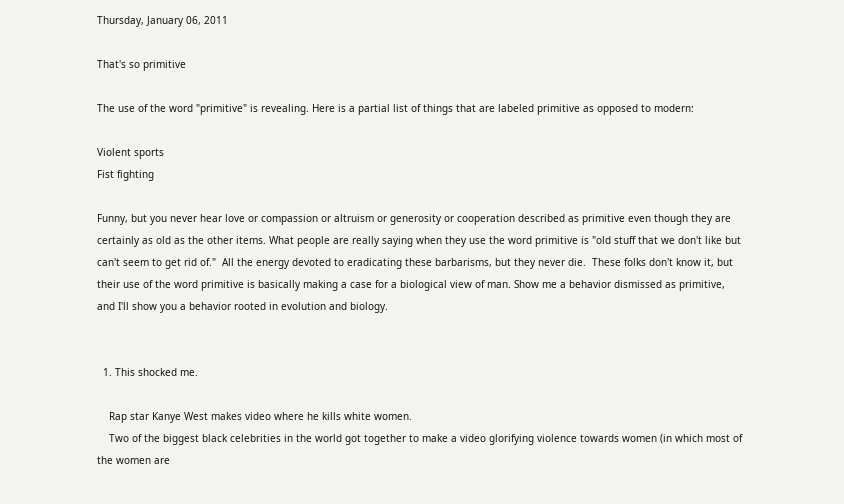Thursday, January 06, 2011

That's so primitive

The use of the word "primitive" is revealing. Here is a partial list of things that are labeled primitive as opposed to modern:

Violent sports
Fist fighting

Funny, but you never hear love or compassion or altruism or generosity or cooperation described as primitive even though they are certainly as old as the other items. What people are really saying when they use the word primitive is "old stuff that we don't like but can't seem to get rid of."  All the energy devoted to eradicating these barbarisms, but they never die.  These folks don't know it, but their use of the word primitive is basically making a case for a biological view of man. Show me a behavior dismissed as primitive, and I'll show you a behavior rooted in evolution and biology.


  1. This shocked me.

    Rap star Kanye West makes video where he kills white women.
    Two of the biggest black celebrities in the world got together to make a video glorifying violence towards women (in which most of the women are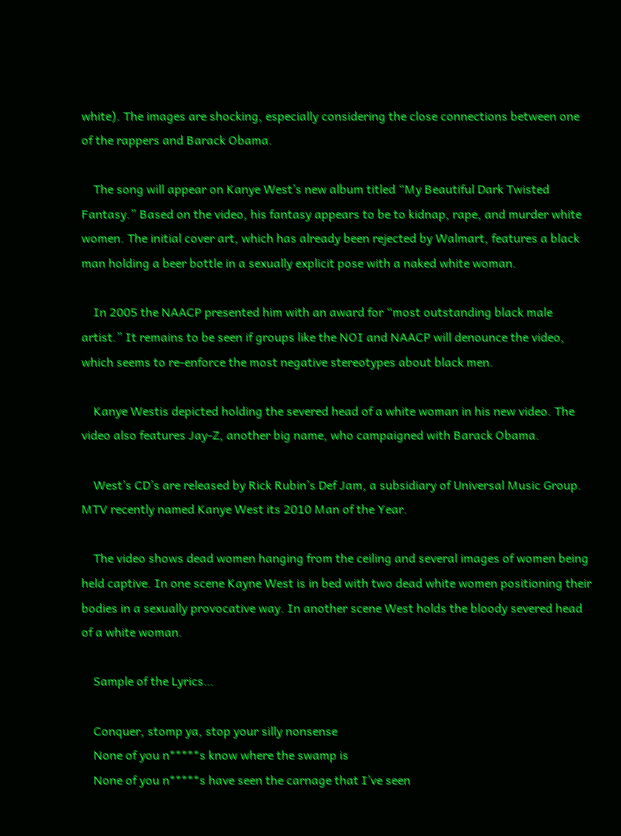white). The images are shocking, especially considering the close connections between one of the rappers and Barack Obama.

    The song will appear on Kanye West’s new album titled “My Beautiful Dark Twisted Fantasy.” Based on the video, his fantasy appears to be to kidnap, rape, and murder white women. The initial cover art, which has already been rejected by Walmart, features a black man holding a beer bottle in a sexually explicit pose with a naked white woman.

    In 2005 the NAACP presented him with an award for “most outstanding black male artist.” It remains to be seen if groups like the NOI and NAACP will denounce the video, which seems to re-enforce the most negative stereotypes about black men.

    Kanye Westis depicted holding the severed head of a white woman in his new video. The video also features Jay-Z, another big name, who campaigned with Barack Obama.

    West’s CD’s are released by Rick Rubin’s Def Jam, a subsidiary of Universal Music Group. MTV recently named Kanye West its 2010 Man of the Year.

    The video shows dead women hanging from the ceiling and several images of women being held captive. In one scene Kayne West is in bed with two dead white women positioning their bodies in a sexually provocative way. In another scene West holds the bloody severed head of a white woman.

    Sample of the Lyrics…

    Conquer, stomp ya, stop your silly nonsense
    None of you n*****s know where the swamp is
    None of you n*****s have seen the carnage that I’ve seen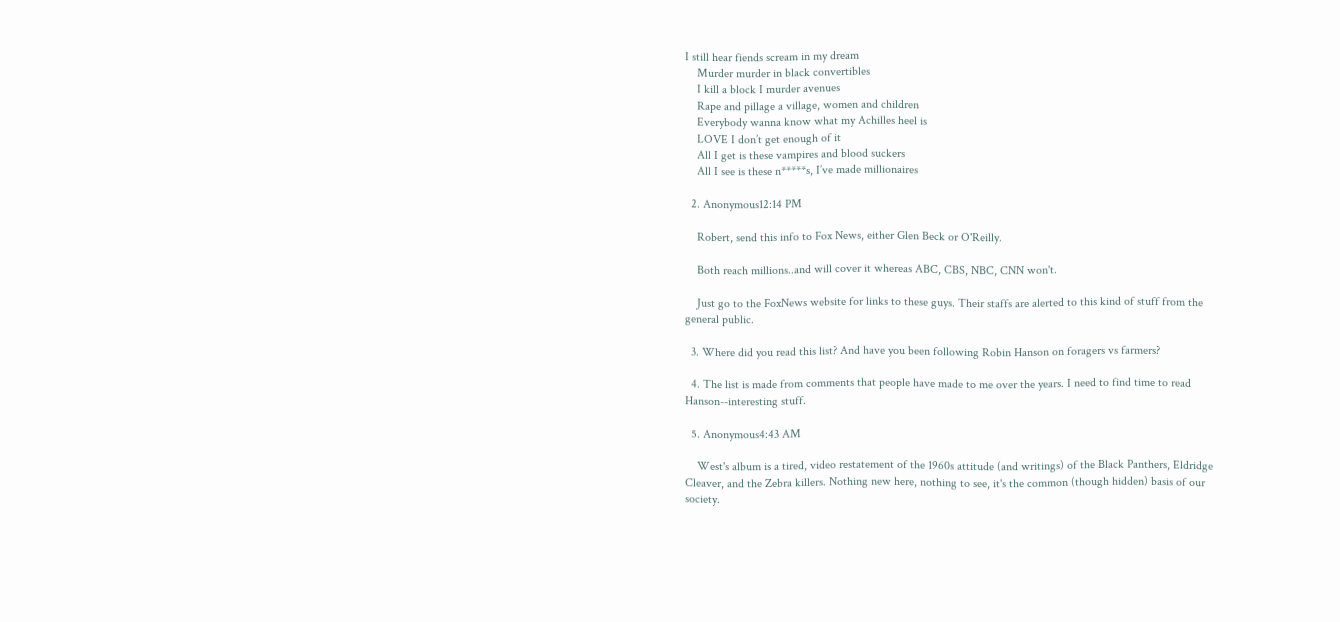I still hear fiends scream in my dream
    Murder murder in black convertibles
    I kill a block I murder avenues
    Rape and pillage a village, women and children
    Everybody wanna know what my Achilles heel is
    LOVE I don’t get enough of it
    All I get is these vampires and blood suckers
    All I see is these n*****s, I’ve made millionaires

  2. Anonymous12:14 PM

    Robert, send this info to Fox News, either Glen Beck or O'Reilly.

    Both reach millions..and will cover it whereas ABC, CBS, NBC, CNN won't.

    Just go to the FoxNews website for links to these guys. Their staffs are alerted to this kind of stuff from the general public.

  3. Where did you read this list? And have you been following Robin Hanson on foragers vs farmers?

  4. The list is made from comments that people have made to me over the years. I need to find time to read Hanson--interesting stuff.

  5. Anonymous4:43 AM

    West's album is a tired, video restatement of the 1960s attitude (and writings) of the Black Panthers, Eldridge Cleaver, and the Zebra killers. Nothing new here, nothing to see, it's the common (though hidden) basis of our society.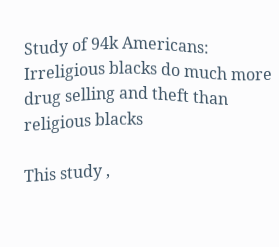Study of 94k Americans: Irreligious blacks do much more drug selling and theft than religious blacks

This study ,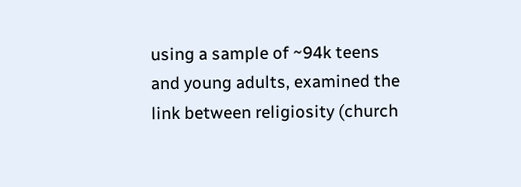using a sample of ~94k teens and young adults, examined the link between religiosity (church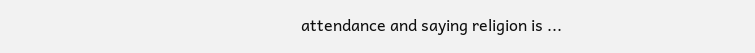attendance and saying religion is ...